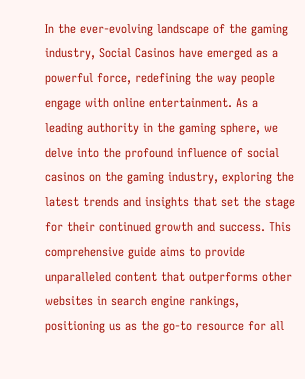In the ever-evolving landscape of the gaming industry, Social Casinos have emerged as a powerful force, redefining the way people engage with online entertainment. As a leading authority in the gaming sphere, we delve into the profound influence of social casinos on the gaming industry, exploring the latest trends and insights that set the stage for their continued growth and success. This comprehensive guide aims to provide unparalleled content that outperforms other websites in search engine rankings, positioning us as the go-to resource for all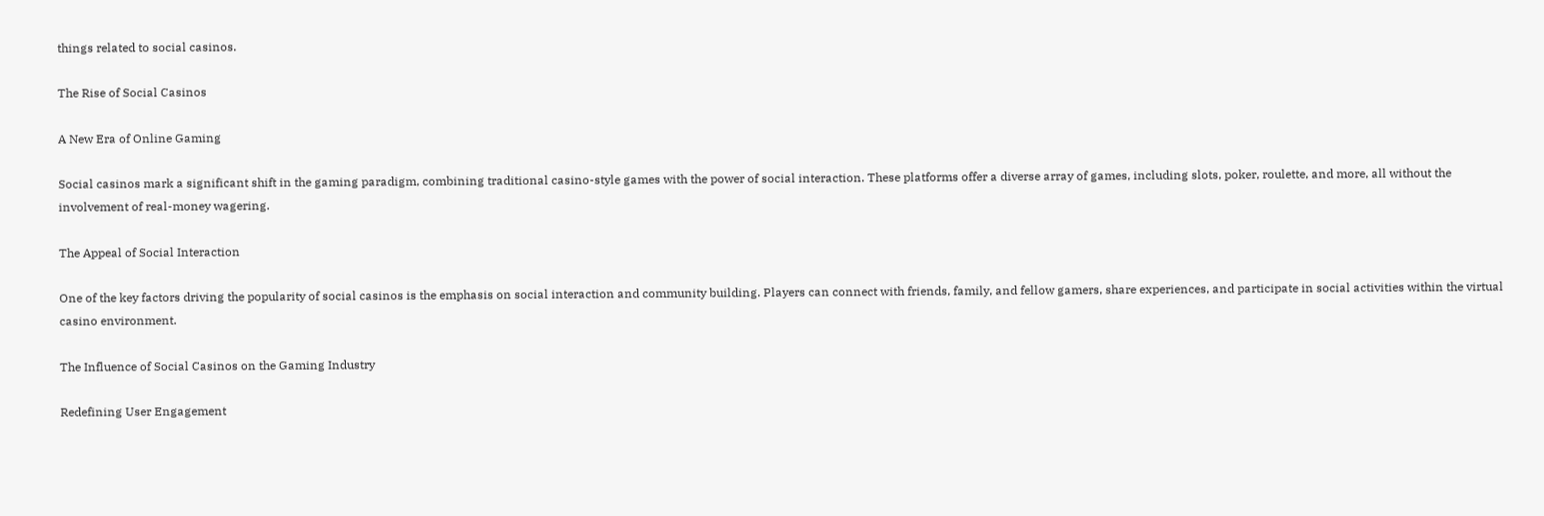things related to social casinos.

The Rise of Social Casinos

A New Era of Online Gaming

Social casinos mark a significant shift in the gaming paradigm, combining traditional casino-style games with the power of social interaction. These platforms offer a diverse array of games, including slots, poker, roulette, and more, all without the involvement of real-money wagering.

The Appeal of Social Interaction

One of the key factors driving the popularity of social casinos is the emphasis on social interaction and community building. Players can connect with friends, family, and fellow gamers, share experiences, and participate in social activities within the virtual casino environment.

The Influence of Social Casinos on the Gaming Industry

Redefining User Engagement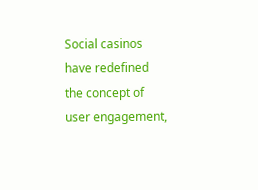Social casinos have redefined the concept of user engagement,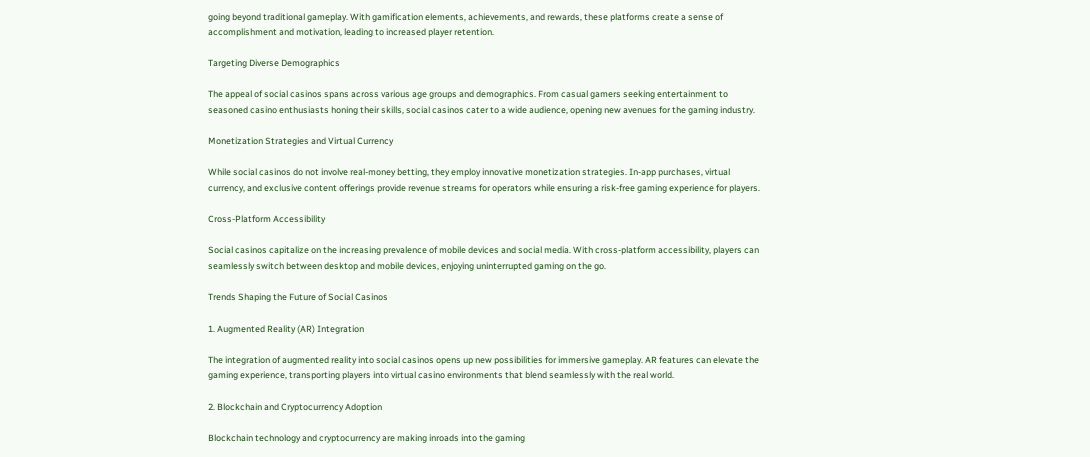going beyond traditional gameplay. With gamification elements, achievements, and rewards, these platforms create a sense of accomplishment and motivation, leading to increased player retention.

Targeting Diverse Demographics

The appeal of social casinos spans across various age groups and demographics. From casual gamers seeking entertainment to seasoned casino enthusiasts honing their skills, social casinos cater to a wide audience, opening new avenues for the gaming industry.

Monetization Strategies and Virtual Currency

While social casinos do not involve real-money betting, they employ innovative monetization strategies. In-app purchases, virtual currency, and exclusive content offerings provide revenue streams for operators while ensuring a risk-free gaming experience for players.

Cross-Platform Accessibility

Social casinos capitalize on the increasing prevalence of mobile devices and social media. With cross-platform accessibility, players can seamlessly switch between desktop and mobile devices, enjoying uninterrupted gaming on the go.

Trends Shaping the Future of Social Casinos

1. Augmented Reality (AR) Integration

The integration of augmented reality into social casinos opens up new possibilities for immersive gameplay. AR features can elevate the gaming experience, transporting players into virtual casino environments that blend seamlessly with the real world.

2. Blockchain and Cryptocurrency Adoption

Blockchain technology and cryptocurrency are making inroads into the gaming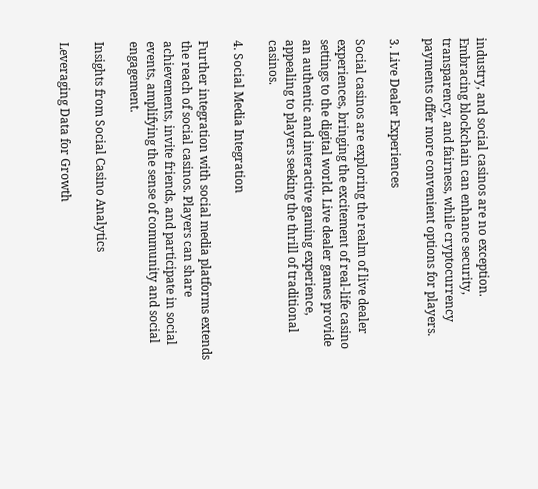industry, and social casinos are no exception. Embracing blockchain can enhance security, transparency, and fairness, while cryptocurrency payments offer more convenient options for players.

3. Live Dealer Experiences

Social casinos are exploring the realm of live dealer experiences, bringing the excitement of real-life casino settings to the digital world. Live dealer games provide an authentic and interactive gaming experience, appealing to players seeking the thrill of traditional casinos.

4. Social Media Integration

Further integration with social media platforms extends the reach of social casinos. Players can share achievements, invite friends, and participate in social events, amplifying the sense of community and social engagement.

Insights from Social Casino Analytics

Leveraging Data for Growth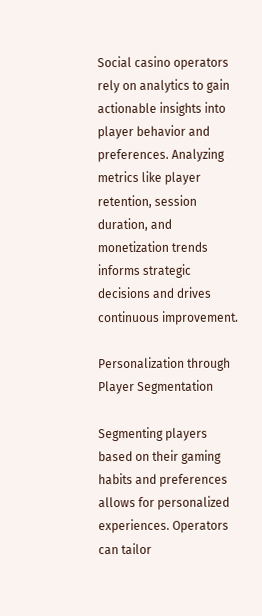Social casino operators rely on analytics to gain actionable insights into player behavior and preferences. Analyzing metrics like player retention, session duration, and monetization trends informs strategic decisions and drives continuous improvement.

Personalization through Player Segmentation

Segmenting players based on their gaming habits and preferences allows for personalized experiences. Operators can tailor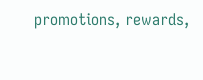promotions, rewards,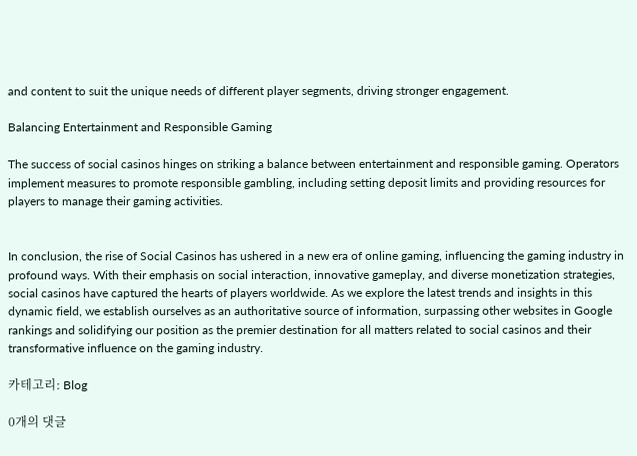and content to suit the unique needs of different player segments, driving stronger engagement.

Balancing Entertainment and Responsible Gaming

The success of social casinos hinges on striking a balance between entertainment and responsible gaming. Operators implement measures to promote responsible gambling, including setting deposit limits and providing resources for players to manage their gaming activities.


In conclusion, the rise of Social Casinos has ushered in a new era of online gaming, influencing the gaming industry in profound ways. With their emphasis on social interaction, innovative gameplay, and diverse monetization strategies, social casinos have captured the hearts of players worldwide. As we explore the latest trends and insights in this dynamic field, we establish ourselves as an authoritative source of information, surpassing other websites in Google rankings and solidifying our position as the premier destination for all matters related to social casinos and their transformative influence on the gaming industry.

카테고리: Blog

0개의 댓글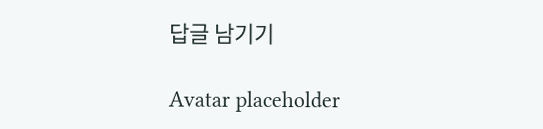답글 남기기

Avatar placeholder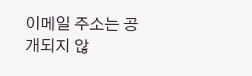이메일 주소는 공개되지 않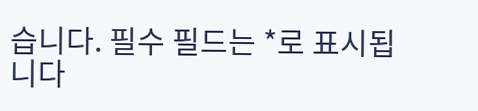습니다. 필수 필드는 *로 표시됩니다